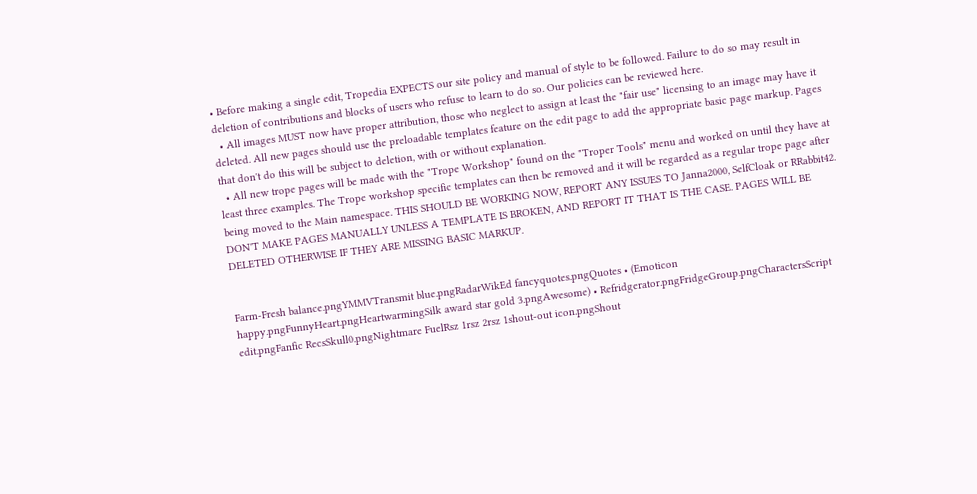• Before making a single edit, Tropedia EXPECTS our site policy and manual of style to be followed. Failure to do so may result in deletion of contributions and blocks of users who refuse to learn to do so. Our policies can be reviewed here.
  • All images MUST now have proper attribution, those who neglect to assign at least the "fair use" licensing to an image may have it deleted. All new pages should use the preloadable templates feature on the edit page to add the appropriate basic page markup. Pages that don't do this will be subject to deletion, with or without explanation.
  • All new trope pages will be made with the "Trope Workshop" found on the "Troper Tools" menu and worked on until they have at least three examples. The Trope workshop specific templates can then be removed and it will be regarded as a regular trope page after being moved to the Main namespace. THIS SHOULD BE WORKING NOW, REPORT ANY ISSUES TO Janna2000, SelfCloak or RRabbit42. DON'T MAKE PAGES MANUALLY UNLESS A TEMPLATE IS BROKEN, AND REPORT IT THAT IS THE CASE. PAGES WILL BE DELETED OTHERWISE IF THEY ARE MISSING BASIC MARKUP.


Farm-Fresh balance.pngYMMVTransmit blue.pngRadarWikEd fancyquotes.pngQuotes • (Emoticon happy.pngFunnyHeart.pngHeartwarmingSilk award star gold 3.pngAwesome) • Refridgerator.pngFridgeGroup.pngCharactersScript edit.pngFanfic RecsSkull0.pngNightmare FuelRsz 1rsz 2rsz 1shout-out icon.pngShout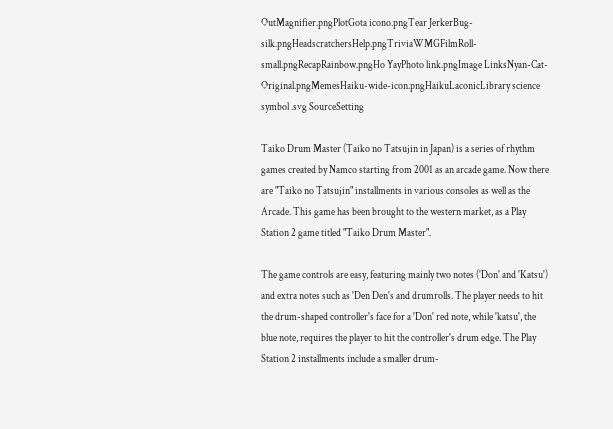OutMagnifier.pngPlotGota icono.pngTear JerkerBug-silk.pngHeadscratchersHelp.pngTriviaWMGFilmRoll-small.pngRecapRainbow.pngHo YayPhoto link.pngImage LinksNyan-Cat-Original.pngMemesHaiku-wide-icon.pngHaikuLaconicLibrary science symbol .svg SourceSetting

Taiko Drum Master (Taiko no Tatsujin in Japan) is a series of rhythm games created by Namco starting from 2001 as an arcade game. Now there are "Taiko no Tatsujin" installments in various consoles as well as the Arcade. This game has been brought to the western market, as a Play Station 2 game titled "Taiko Drum Master".

The game controls are easy, featuring mainly two notes ('Don' and 'Katsu') and extra notes such as 'Den Den's and drumrolls. The player needs to hit the drum-shaped controller's face for a 'Don' red note, while 'katsu', the blue note, requires the player to hit the controller's drum edge. The Play Station 2 installments include a smaller drum-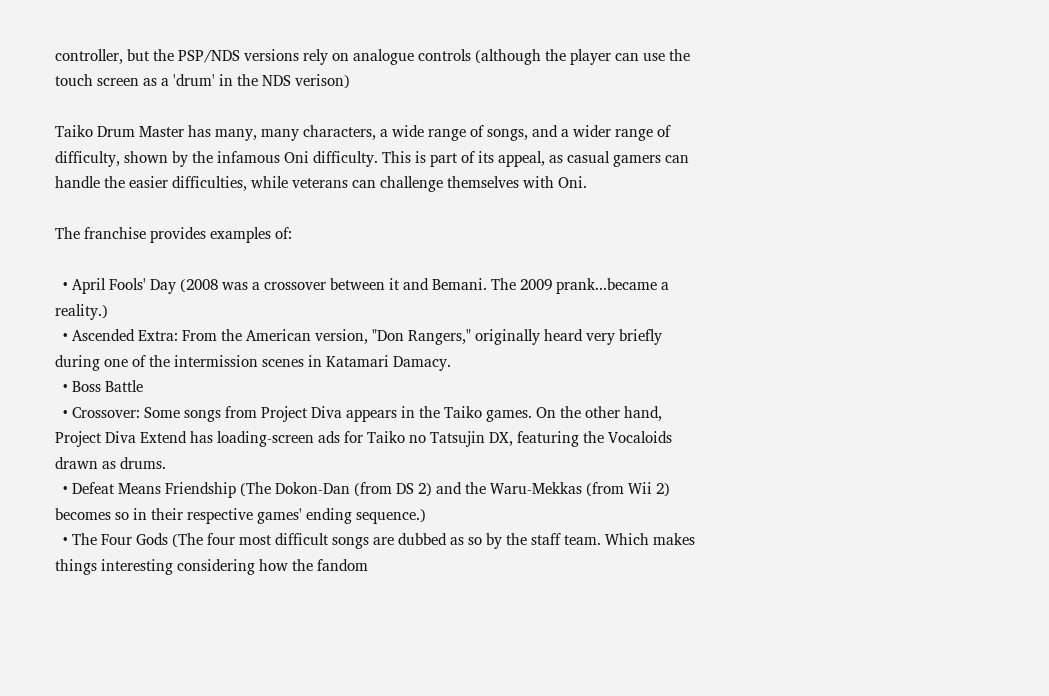controller, but the PSP/NDS versions rely on analogue controls (although the player can use the touch screen as a 'drum' in the NDS verison)

Taiko Drum Master has many, many characters, a wide range of songs, and a wider range of difficulty, shown by the infamous Oni difficulty. This is part of its appeal, as casual gamers can handle the easier difficulties, while veterans can challenge themselves with Oni.

The franchise provides examples of:

  • April Fools' Day (2008 was a crossover between it and Bemani. The 2009 prank...became a reality.)
  • Ascended Extra: From the American version, "Don Rangers," originally heard very briefly during one of the intermission scenes in Katamari Damacy.
  • Boss Battle
  • Crossover: Some songs from Project Diva appears in the Taiko games. On the other hand, Project Diva Extend has loading-screen ads for Taiko no Tatsujin DX, featuring the Vocaloids drawn as drums.
  • Defeat Means Friendship (The Dokon-Dan (from DS 2) and the Waru-Mekkas (from Wii 2) becomes so in their respective games' ending sequence.)
  • The Four Gods (The four most difficult songs are dubbed as so by the staff team. Which makes things interesting considering how the fandom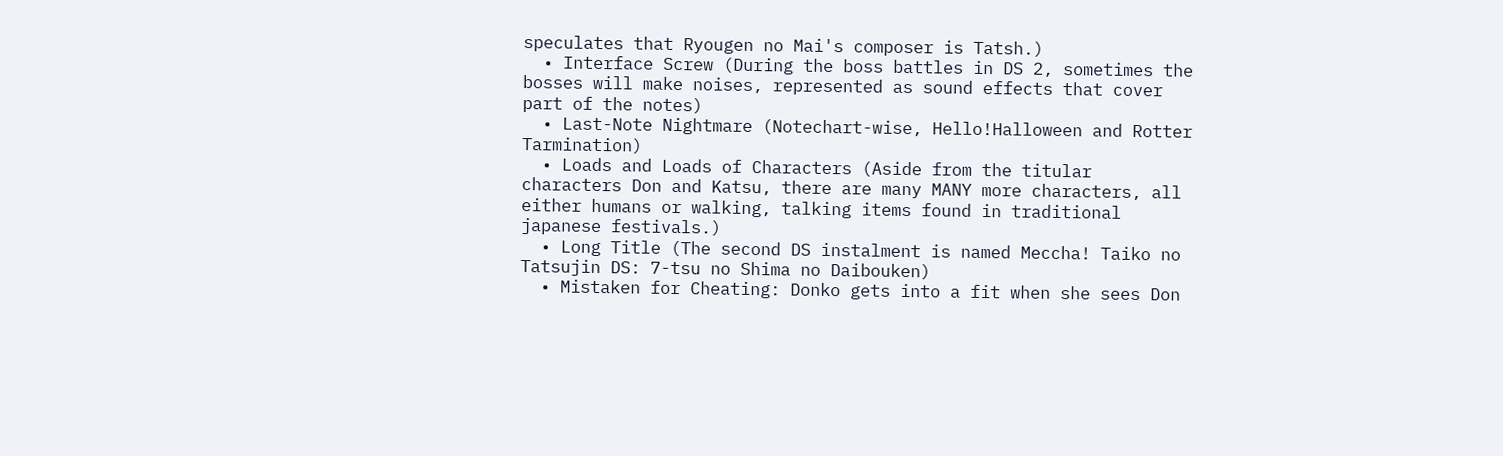speculates that Ryougen no Mai's composer is Tatsh.)
  • Interface Screw (During the boss battles in DS 2, sometimes the bosses will make noises, represented as sound effects that cover part of the notes)
  • Last-Note Nightmare (Notechart-wise, Hello!Halloween and Rotter Tarmination)
  • Loads and Loads of Characters (Aside from the titular characters Don and Katsu, there are many MANY more characters, all either humans or walking, talking items found in traditional japanese festivals.)
  • Long Title (The second DS instalment is named Meccha! Taiko no Tatsujin DS: 7-tsu no Shima no Daibouken)
  • Mistaken for Cheating: Donko gets into a fit when she sees Don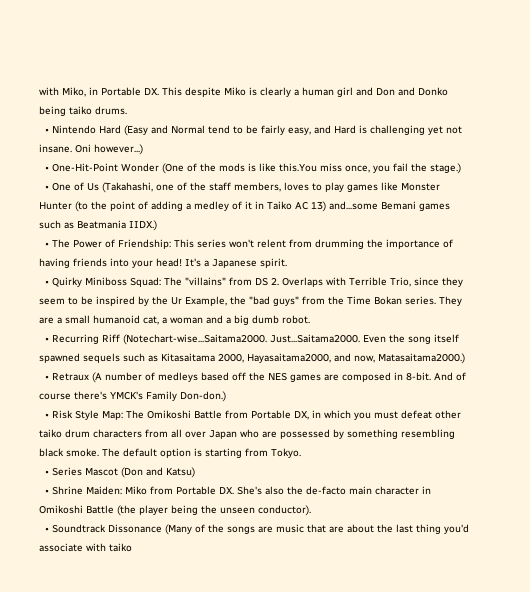with Miko, in Portable DX. This despite Miko is clearly a human girl and Don and Donko being taiko drums.
  • Nintendo Hard (Easy and Normal tend to be fairly easy, and Hard is challenging yet not insane. Oni however...)
  • One-Hit-Point Wonder (One of the mods is like this.You miss once, you fail the stage.)
  • One of Us (Takahashi, one of the staff members, loves to play games like Monster Hunter (to the point of adding a medley of it in Taiko AC 13) and...some Bemani games such as Beatmania IIDX.)
  • The Power of Friendship: This series won't relent from drumming the importance of having friends into your head! It's a Japanese spirit.
  • Quirky Miniboss Squad: The "villains" from DS 2. Overlaps with Terrible Trio, since they seem to be inspired by the Ur Example, the "bad guys" from the Time Bokan series. They are a small humanoid cat, a woman and a big dumb robot.
  • Recurring Riff (Notechart-wise...Saitama2000. Just...Saitama2000. Even the song itself spawned sequels such as Kitasaitama 2000, Hayasaitama2000, and now, Matasaitama2000.)
  • Retraux (A number of medleys based off the NES games are composed in 8-bit. And of course there's YMCK's Family Don-don.)
  • Risk Style Map: The Omikoshi Battle from Portable DX, in which you must defeat other taiko drum characters from all over Japan who are possessed by something resembling black smoke. The default option is starting from Tokyo.
  • Series Mascot (Don and Katsu)
  • Shrine Maiden: Miko from Portable DX. She's also the de-facto main character in Omikoshi Battle (the player being the unseen conductor).
  • Soundtrack Dissonance (Many of the songs are music that are about the last thing you'd associate with taiko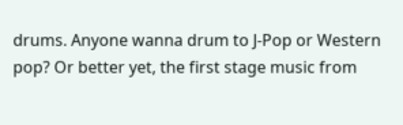drums. Anyone wanna drum to J-Pop or Western pop? Or better yet, the first stage music from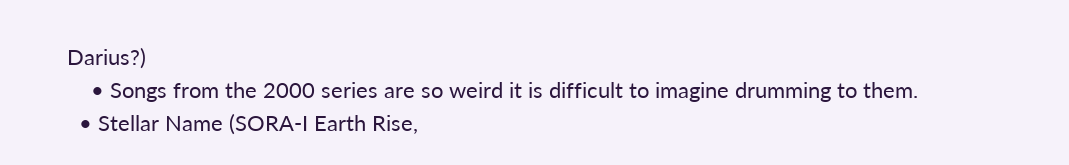Darius?)
    • Songs from the 2000 series are so weird it is difficult to imagine drumming to them.
  • Stellar Name (SORA-I Earth Rise,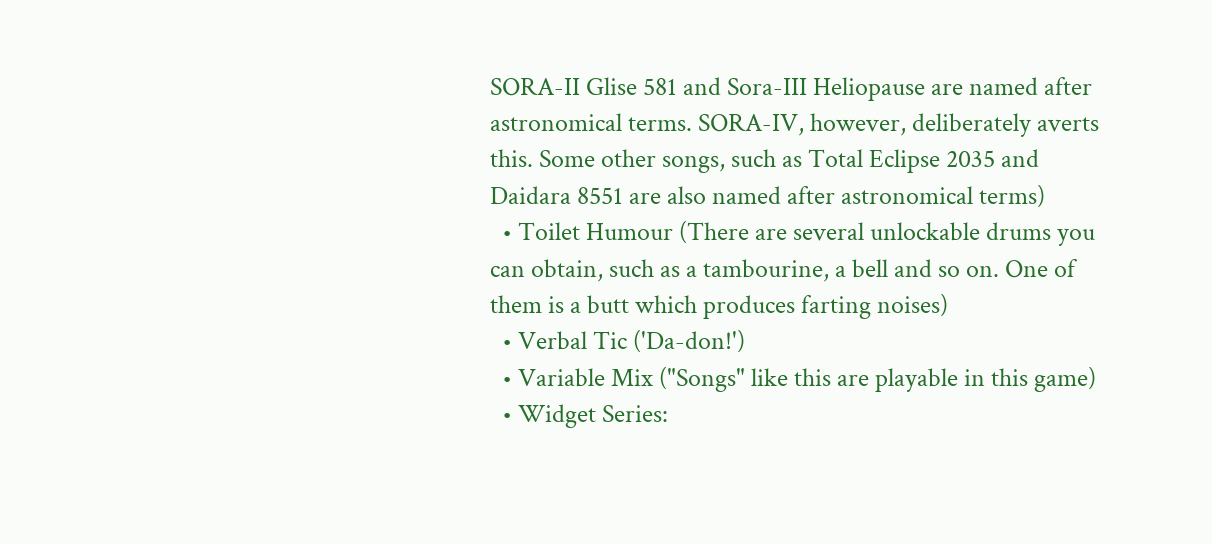SORA-II Glise 581 and Sora-III Heliopause are named after astronomical terms. SORA-IV, however, deliberately averts this. Some other songs, such as Total Eclipse 2035 and Daidara 8551 are also named after astronomical terms)
  • Toilet Humour (There are several unlockable drums you can obtain, such as a tambourine, a bell and so on. One of them is a butt which produces farting noises)
  • Verbal Tic ('Da-don!')
  • Variable Mix ("Songs" like this are playable in this game)
  • Widget Series: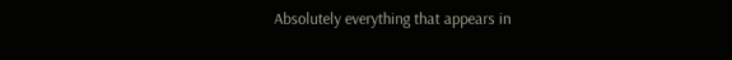Absolutely everything that appears in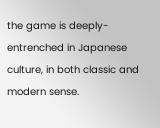the game is deeply-entrenched in Japanese culture, in both classic and modern sense.